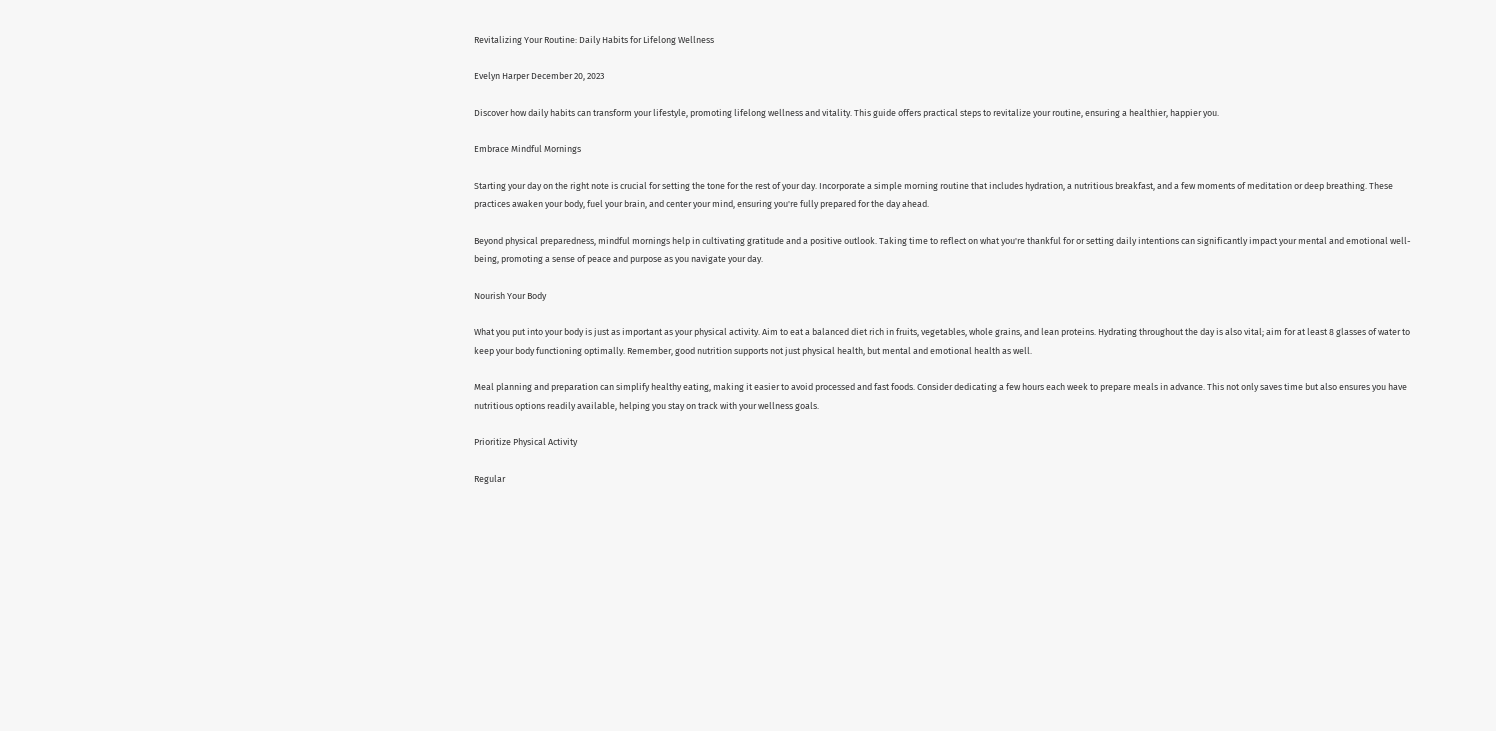Revitalizing Your Routine: Daily Habits for Lifelong Wellness

Evelyn Harper December 20, 2023

Discover how daily habits can transform your lifestyle, promoting lifelong wellness and vitality. This guide offers practical steps to revitalize your routine, ensuring a healthier, happier you.

Embrace Mindful Mornings

Starting your day on the right note is crucial for setting the tone for the rest of your day. Incorporate a simple morning routine that includes hydration, a nutritious breakfast, and a few moments of meditation or deep breathing. These practices awaken your body, fuel your brain, and center your mind, ensuring you're fully prepared for the day ahead.

Beyond physical preparedness, mindful mornings help in cultivating gratitude and a positive outlook. Taking time to reflect on what you're thankful for or setting daily intentions can significantly impact your mental and emotional well-being, promoting a sense of peace and purpose as you navigate your day.

Nourish Your Body

What you put into your body is just as important as your physical activity. Aim to eat a balanced diet rich in fruits, vegetables, whole grains, and lean proteins. Hydrating throughout the day is also vital; aim for at least 8 glasses of water to keep your body functioning optimally. Remember, good nutrition supports not just physical health, but mental and emotional health as well.

Meal planning and preparation can simplify healthy eating, making it easier to avoid processed and fast foods. Consider dedicating a few hours each week to prepare meals in advance. This not only saves time but also ensures you have nutritious options readily available, helping you stay on track with your wellness goals.

Prioritize Physical Activity

Regular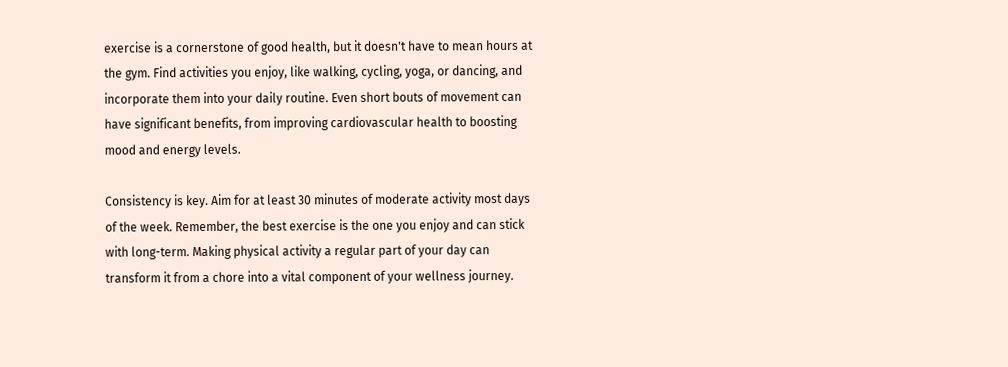exercise is a cornerstone of good health, but it doesn't have to mean hours at the gym. Find activities you enjoy, like walking, cycling, yoga, or dancing, and incorporate them into your daily routine. Even short bouts of movement can have significant benefits, from improving cardiovascular health to boosting mood and energy levels.

Consistency is key. Aim for at least 30 minutes of moderate activity most days of the week. Remember, the best exercise is the one you enjoy and can stick with long-term. Making physical activity a regular part of your day can transform it from a chore into a vital component of your wellness journey.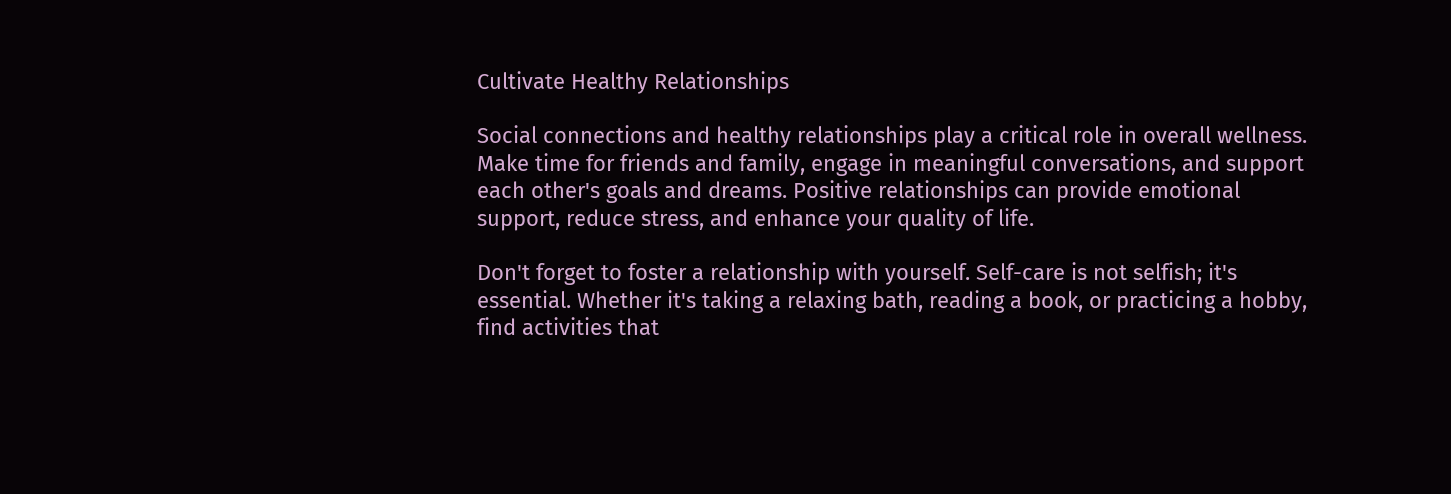Cultivate Healthy Relationships

Social connections and healthy relationships play a critical role in overall wellness. Make time for friends and family, engage in meaningful conversations, and support each other's goals and dreams. Positive relationships can provide emotional support, reduce stress, and enhance your quality of life.

Don't forget to foster a relationship with yourself. Self-care is not selfish; it's essential. Whether it's taking a relaxing bath, reading a book, or practicing a hobby, find activities that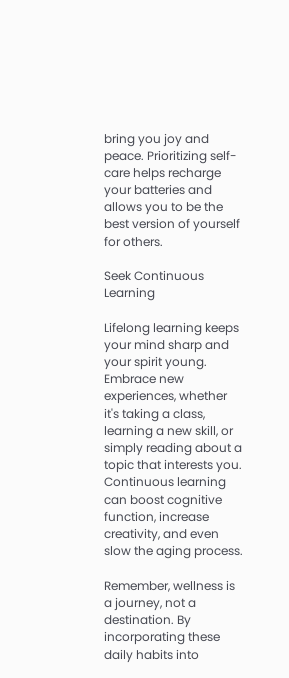bring you joy and peace. Prioritizing self-care helps recharge your batteries and allows you to be the best version of yourself for others.

Seek Continuous Learning

Lifelong learning keeps your mind sharp and your spirit young. Embrace new experiences, whether it's taking a class, learning a new skill, or simply reading about a topic that interests you. Continuous learning can boost cognitive function, increase creativity, and even slow the aging process.

Remember, wellness is a journey, not a destination. By incorporating these daily habits into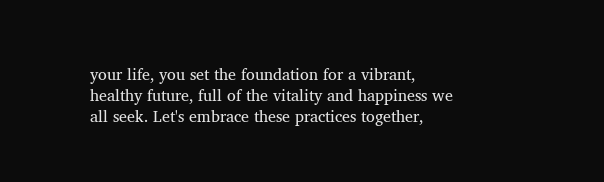your life, you set the foundation for a vibrant, healthy future, full of the vitality and happiness we all seek. Let's embrace these practices together,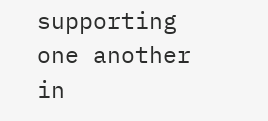supporting one another in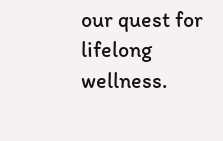our quest for lifelong wellness.